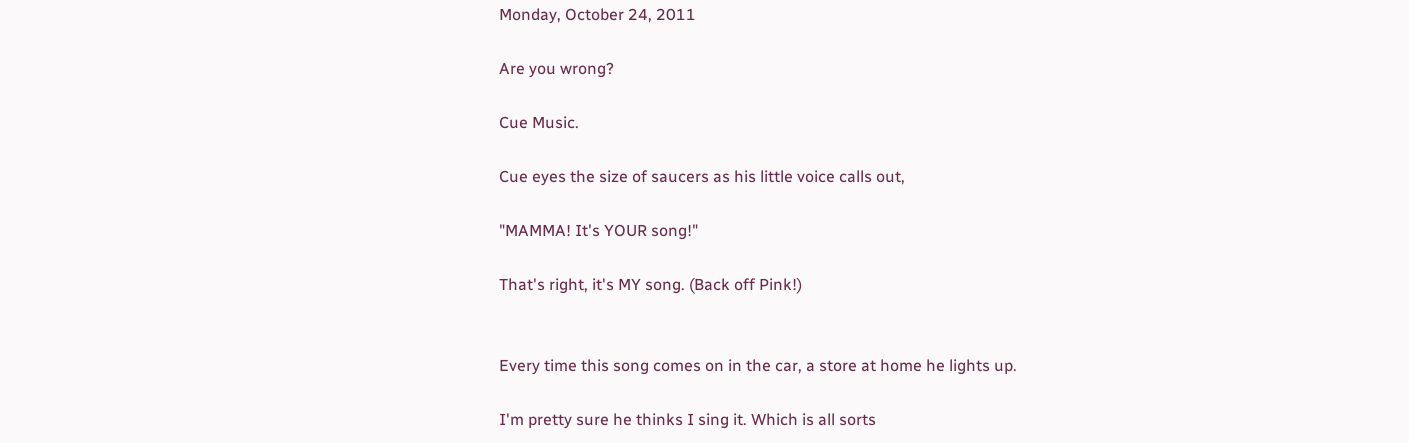Monday, October 24, 2011

Are you wrong?

Cue Music.

Cue eyes the size of saucers as his little voice calls out,

"MAMMA! It's YOUR song!"

That's right, it's MY song. (Back off Pink!)


Every time this song comes on in the car, a store at home he lights up.

I'm pretty sure he thinks I sing it. Which is all sorts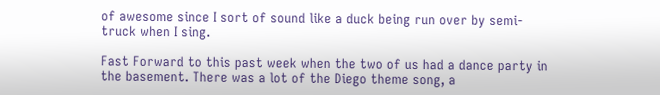of awesome since I sort of sound like a duck being run over by semi-truck when I sing.

Fast Forward to this past week when the two of us had a dance party in the basement. There was a lot of the Diego theme song, a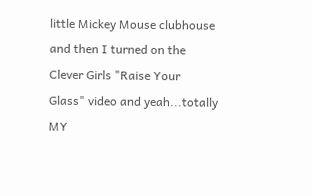little Mickey Mouse clubhouse and then I turned on the Clever Girls "Raise Your Glass" video and yeah...totally MY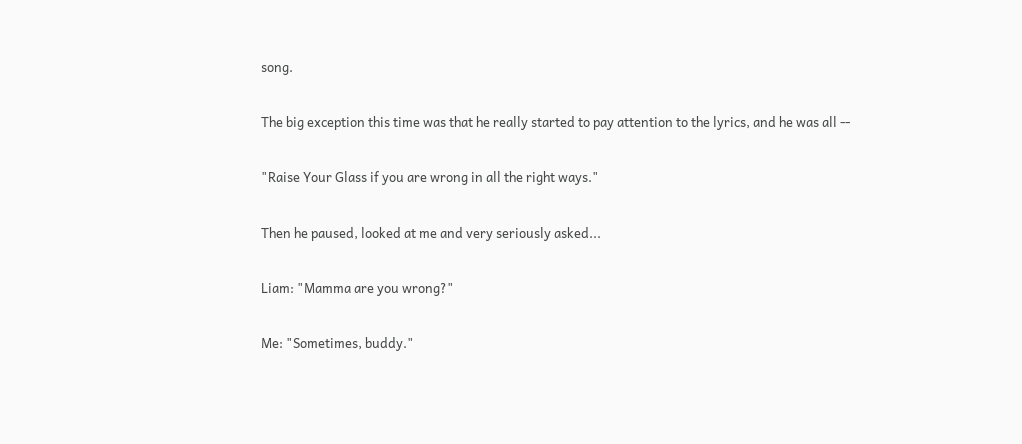song.

The big exception this time was that he really started to pay attention to the lyrics, and he was all --

"Raise Your Glass if you are wrong in all the right ways."

Then he paused, looked at me and very seriously asked...

Liam: "Mamma are you wrong?"

Me: "Sometimes, buddy."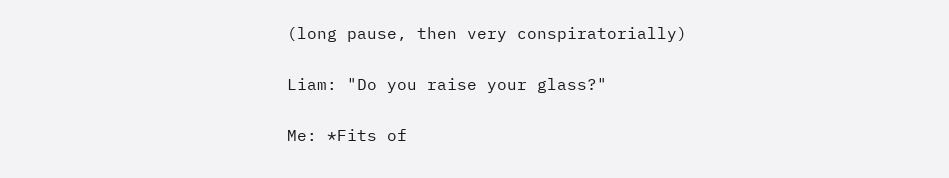(long pause, then very conspiratorially)

Liam: "Do you raise your glass?"

Me: *Fits of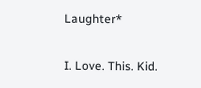Laughter*

I. Love. This. Kid.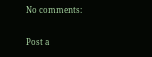No comments:

Post a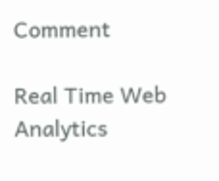Comment

Real Time Web Analytics